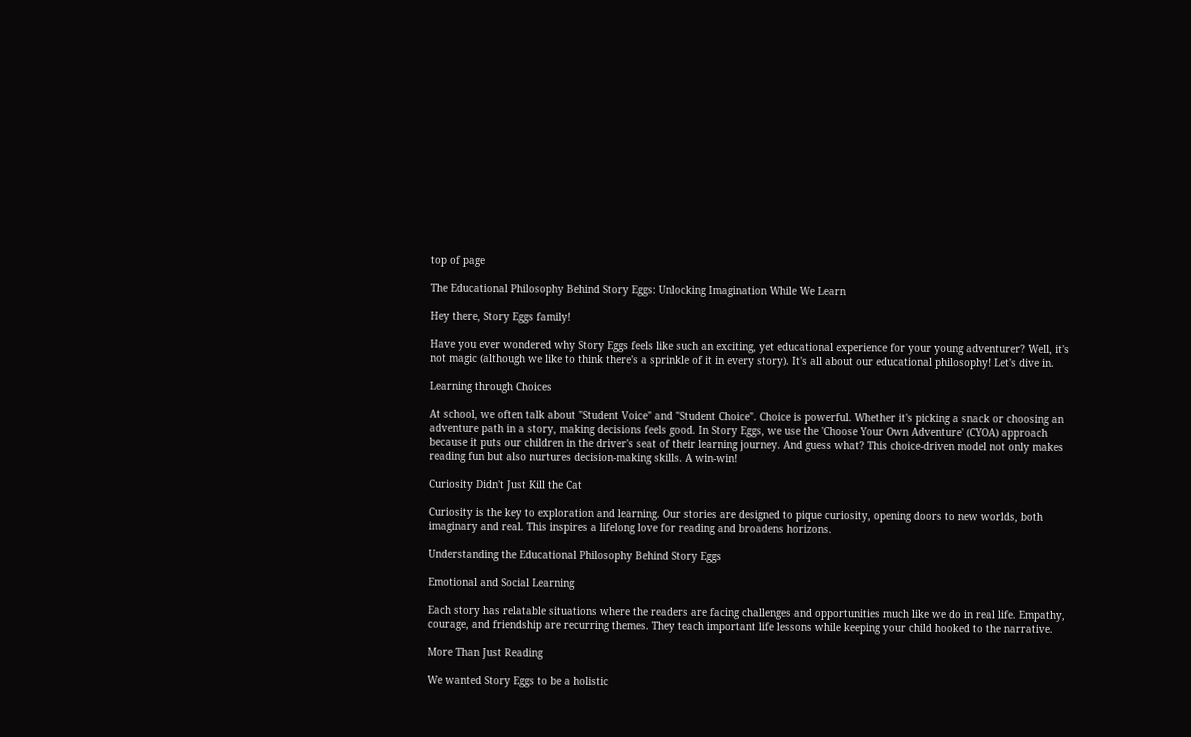top of page

The Educational Philosophy Behind Story Eggs: Unlocking Imagination While We Learn

Hey there, Story Eggs family!

Have you ever wondered why Story Eggs feels like such an exciting, yet educational experience for your young adventurer? Well, it's not magic (although we like to think there's a sprinkle of it in every story). It's all about our educational philosophy! Let's dive in.

Learning through Choices

At school, we often talk about "Student Voice" and "Student Choice". Choice is powerful. Whether it's picking a snack or choosing an adventure path in a story, making decisions feels good. In Story Eggs, we use the 'Choose Your Own Adventure' (CYOA) approach because it puts our children in the driver's seat of their learning journey. And guess what? This choice-driven model not only makes reading fun but also nurtures decision-making skills. A win-win!

Curiosity Didn't Just Kill the Cat

Curiosity is the key to exploration and learning. Our stories are designed to pique curiosity, opening doors to new worlds, both imaginary and real. This inspires a lifelong love for reading and broadens horizons.

Understanding the Educational Philosophy Behind Story Eggs

Emotional and Social Learning

Each story has relatable situations where the readers are facing challenges and opportunities much like we do in real life. Empathy, courage, and friendship are recurring themes. They teach important life lessons while keeping your child hooked to the narrative.

More Than Just Reading

We wanted Story Eggs to be a holistic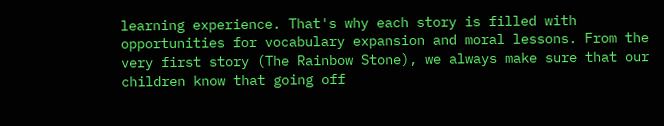learning experience. That's why each story is filled with opportunities for vocabulary expansion and moral lessons. From the very first story (The Rainbow Stone), we always make sure that our children know that going off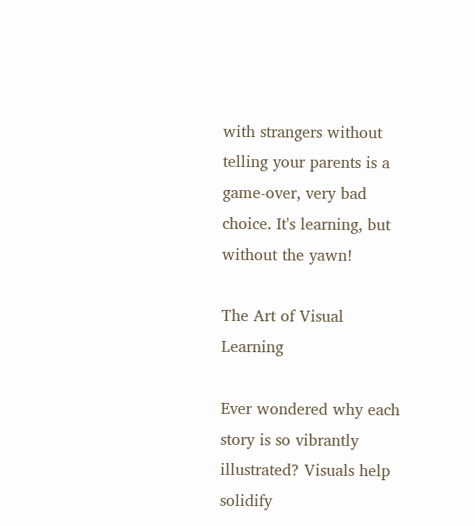with strangers without telling your parents is a game-over, very bad choice. It's learning, but without the yawn!

The Art of Visual Learning

Ever wondered why each story is so vibrantly illustrated? Visuals help solidify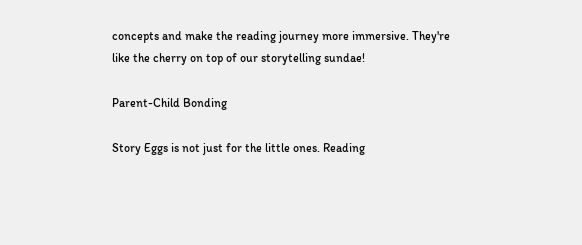concepts and make the reading journey more immersive. They're like the cherry on top of our storytelling sundae!

Parent-Child Bonding

Story Eggs is not just for the little ones. Reading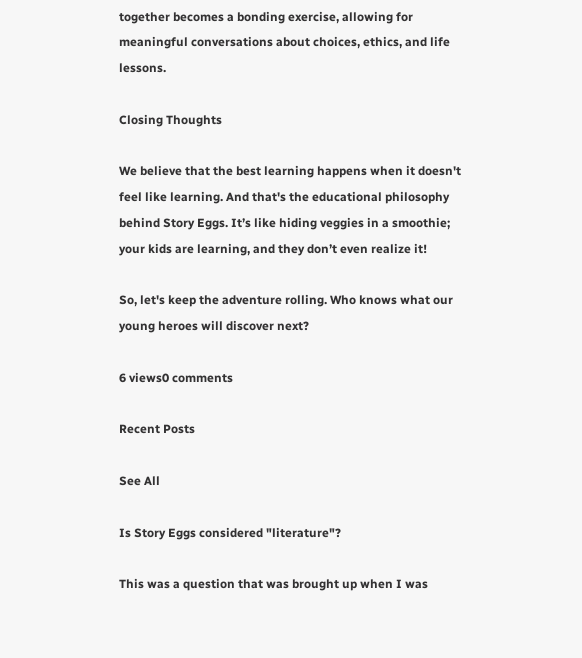together becomes a bonding exercise, allowing for meaningful conversations about choices, ethics, and life lessons.

Closing Thoughts

We believe that the best learning happens when it doesn't feel like learning. And that's the educational philosophy behind Story Eggs. It’s like hiding veggies in a smoothie; your kids are learning, and they don’t even realize it!

So, let's keep the adventure rolling. Who knows what our young heroes will discover next?

6 views0 comments

Recent Posts

See All

Is Story Eggs considered "literature"?

This was a question that was brought up when I was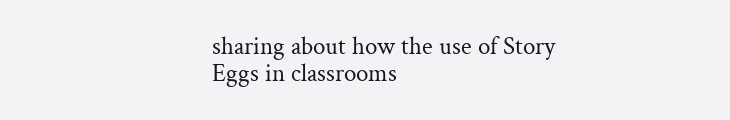sharing about how the use of Story Eggs in classrooms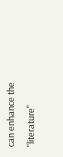can enhance the "literature"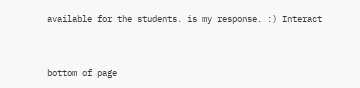available for the students. is my response. :) Interact


bottom of page